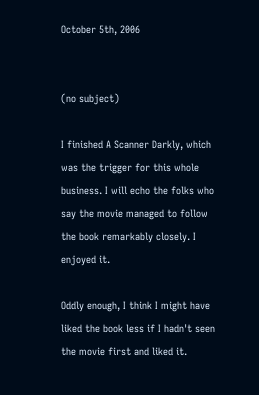October 5th, 2006


(no subject)

I finished A Scanner Darkly, which was the trigger for this whole business. I will echo the folks who say the movie managed to follow the book remarkably closely. I enjoyed it.

Oddly enough, I think I might have liked the book less if I hadn't seen the movie first and liked it.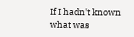If I hadn't known what was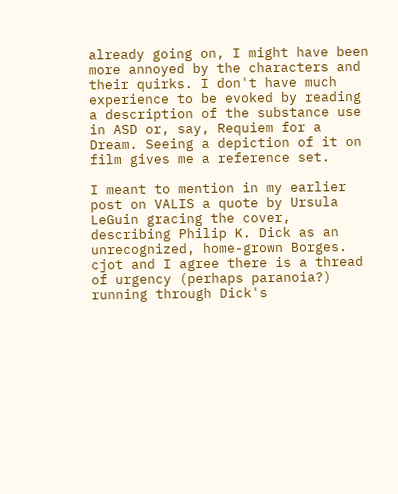already going on, I might have been more annoyed by the characters and their quirks. I don't have much experience to be evoked by reading a description of the substance use in ASD or, say, Requiem for a Dream. Seeing a depiction of it on film gives me a reference set.

I meant to mention in my earlier post on VALIS a quote by Ursula LeGuin gracing the cover, describing Philip K. Dick as an unrecognized, home-grown Borges. cjot and I agree there is a thread of urgency (perhaps paranoia?) running through Dick's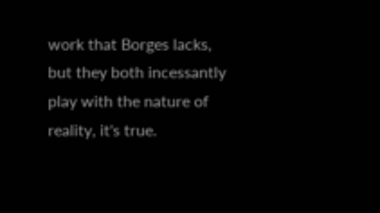work that Borges lacks, but they both incessantly play with the nature of reality, it's true.